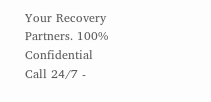Your Recovery Partners. 100% Confidential
Call 24/7 -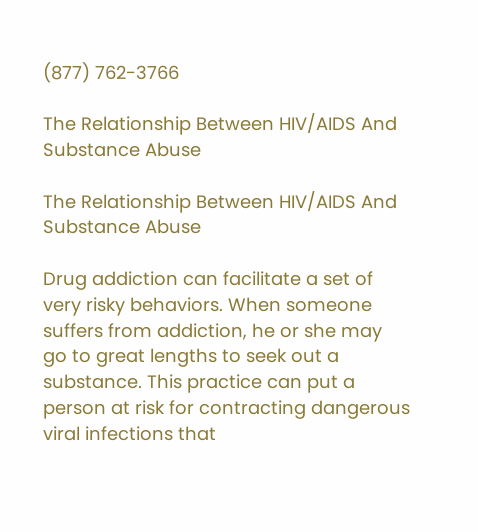(877) 762-3766

The Relationship Between HIV/AIDS And Substance Abuse

The Relationship Between HIV/AIDS And Substance Abuse

Drug addiction can facilitate a set of very risky behaviors. When someone suffers from addiction, he or she may go to great lengths to seek out a substance. This practice can put a person at risk for contracting dangerous viral infections that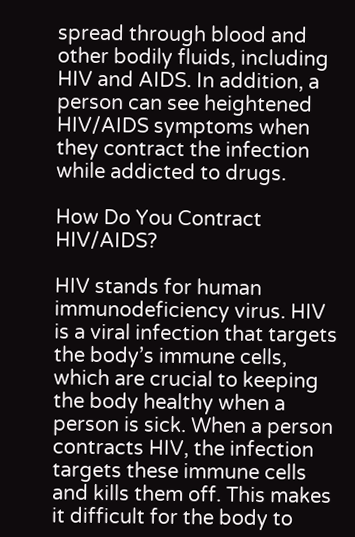spread through blood and other bodily fluids, including HIV and AIDS. In addition, a person can see heightened HIV/AIDS symptoms when they contract the infection while addicted to drugs.

How Do You Contract HIV/AIDS?

HIV stands for human immunodeficiency virus. HIV is a viral infection that targets the body’s immune cells, which are crucial to keeping the body healthy when a person is sick. When a person contracts HIV, the infection targets these immune cells and kills them off. This makes it difficult for the body to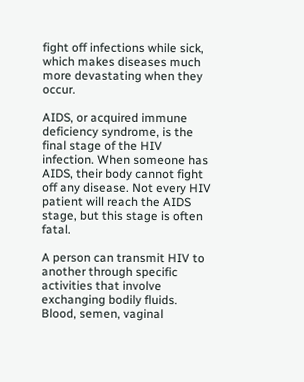fight off infections while sick, which makes diseases much more devastating when they occur.

AIDS, or acquired immune deficiency syndrome, is the final stage of the HIV infection. When someone has AIDS, their body cannot fight off any disease. Not every HIV patient will reach the AIDS stage, but this stage is often fatal.

A person can transmit HIV to another through specific activities that involve exchanging bodily fluids. Blood, semen, vaginal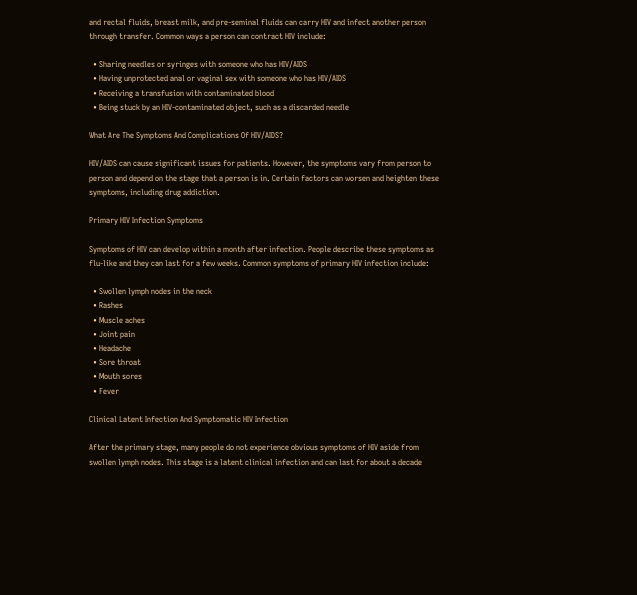and rectal fluids, breast milk, and pre-seminal fluids can carry HIV and infect another person through transfer. Common ways a person can contract HIV include:

  • Sharing needles or syringes with someone who has HIV/AIDS
  • Having unprotected anal or vaginal sex with someone who has HIV/AIDS
  • Receiving a transfusion with contaminated blood
  • Being stuck by an HIV-contaminated object, such as a discarded needle

What Are The Symptoms And Complications Of HIV/AIDS?

HIV/AIDS can cause significant issues for patients. However, the symptoms vary from person to person and depend on the stage that a person is in. Certain factors can worsen and heighten these symptoms, including drug addiction.

Primary HIV Infection Symptoms

Symptoms of HIV can develop within a month after infection. People describe these symptoms as flu-like and they can last for a few weeks. Common symptoms of primary HIV infection include:

  • Swollen lymph nodes in the neck
  • Rashes
  • Muscle aches
  • Joint pain
  • Headache
  • Sore throat
  • Mouth sores
  • Fever

Clinical Latent Infection And Symptomatic HIV Infection

After the primary stage, many people do not experience obvious symptoms of HIV aside from swollen lymph nodes. This stage is a latent clinical infection and can last for about a decade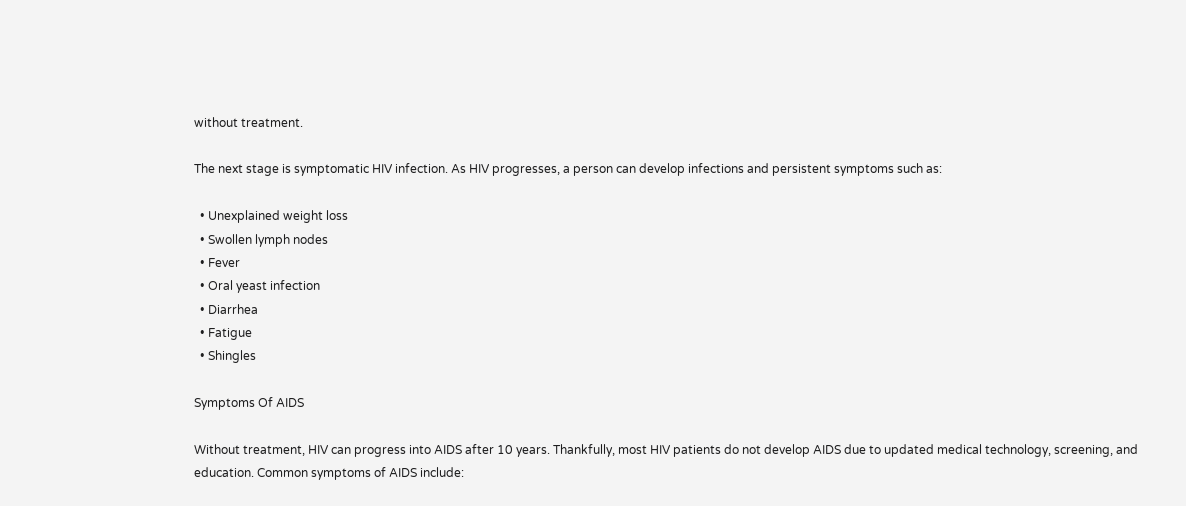without treatment.

The next stage is symptomatic HIV infection. As HIV progresses, a person can develop infections and persistent symptoms such as:

  • Unexplained weight loss
  • Swollen lymph nodes
  • Fever
  • Oral yeast infection
  • Diarrhea
  • Fatigue
  • Shingles

Symptoms Of AIDS

Without treatment, HIV can progress into AIDS after 10 years. Thankfully, most HIV patients do not develop AIDS due to updated medical technology, screening, and education. Common symptoms of AIDS include: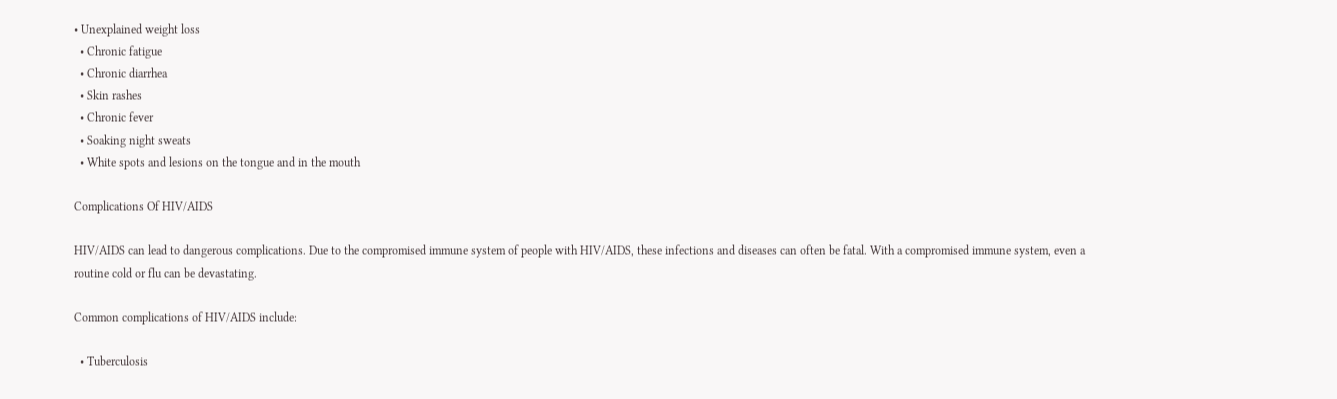• Unexplained weight loss
  • Chronic fatigue
  • Chronic diarrhea
  • Skin rashes
  • Chronic fever
  • Soaking night sweats
  • White spots and lesions on the tongue and in the mouth

Complications Of HIV/AIDS

HIV/AIDS can lead to dangerous complications. Due to the compromised immune system of people with HIV/AIDS, these infections and diseases can often be fatal. With a compromised immune system, even a routine cold or flu can be devastating.

Common complications of HIV/AIDS include:

  • Tuberculosis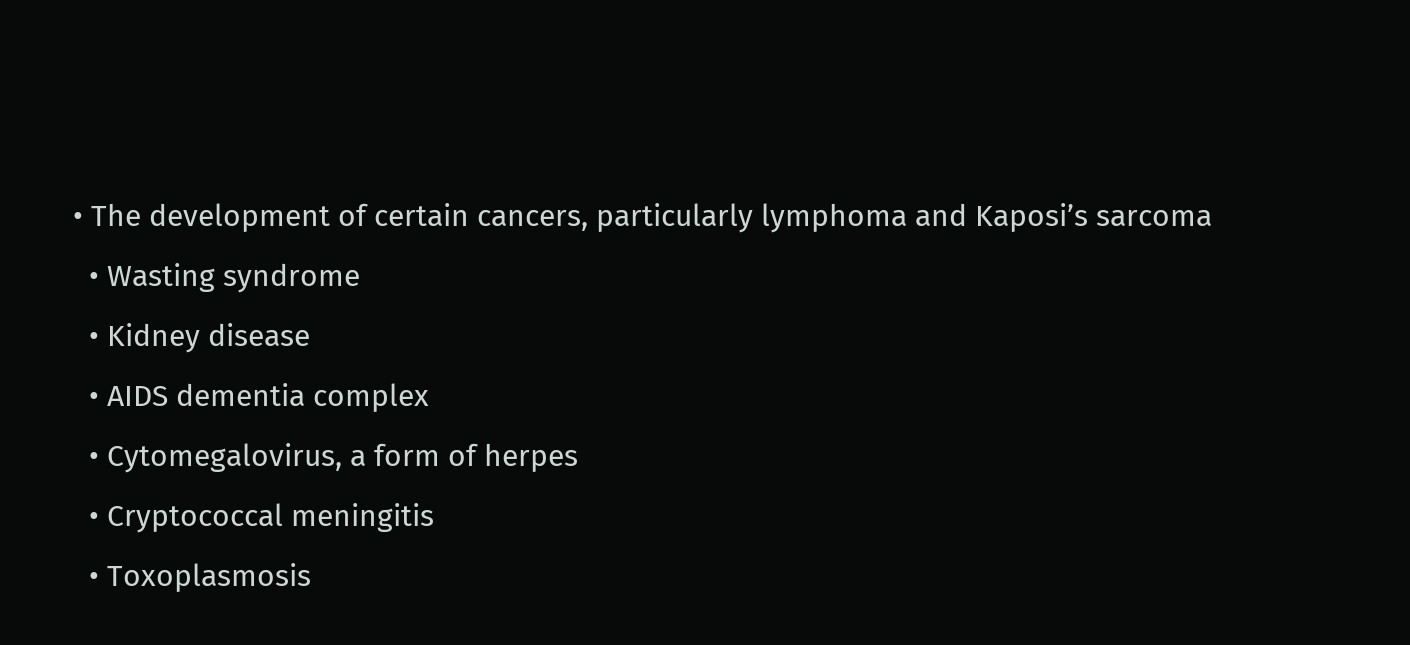• The development of certain cancers, particularly lymphoma and Kaposi’s sarcoma
  • Wasting syndrome
  • Kidney disease
  • AIDS dementia complex
  • Cytomegalovirus, a form of herpes
  • Cryptococcal meningitis
  • Toxoplasmosis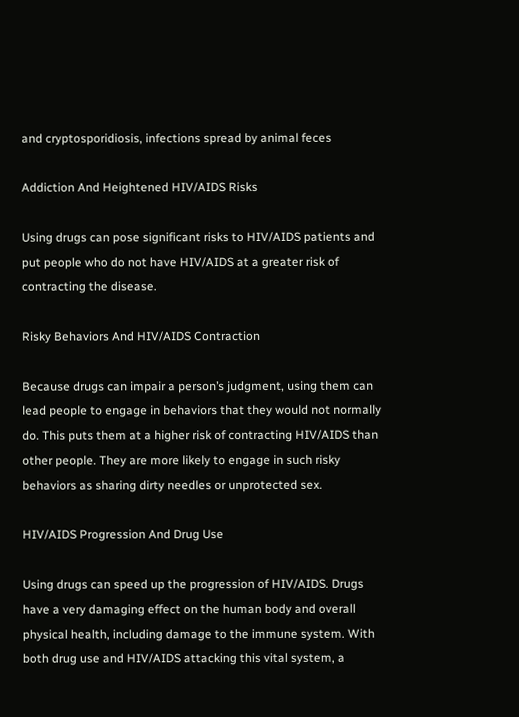and cryptosporidiosis, infections spread by animal feces

Addiction And Heightened HIV/AIDS Risks

Using drugs can pose significant risks to HIV/AIDS patients and put people who do not have HIV/AIDS at a greater risk of contracting the disease.

Risky Behaviors And HIV/AIDS Contraction

Because drugs can impair a person’s judgment, using them can lead people to engage in behaviors that they would not normally do. This puts them at a higher risk of contracting HIV/AIDS than other people. They are more likely to engage in such risky behaviors as sharing dirty needles or unprotected sex.

HIV/AIDS Progression And Drug Use

Using drugs can speed up the progression of HIV/AIDS. Drugs have a very damaging effect on the human body and overall physical health, including damage to the immune system. With both drug use and HIV/AIDS attacking this vital system, a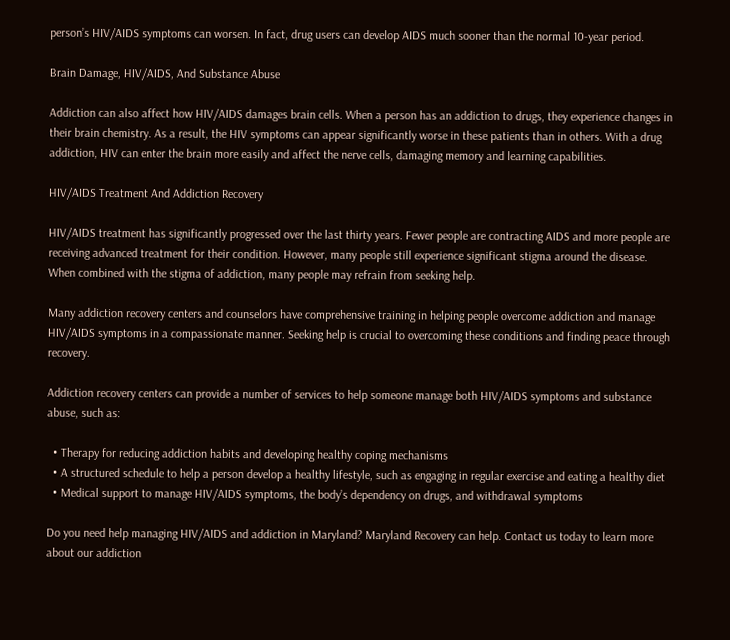person’s HIV/AIDS symptoms can worsen. In fact, drug users can develop AIDS much sooner than the normal 10-year period.

Brain Damage, HIV/AIDS, And Substance Abuse

Addiction can also affect how HIV/AIDS damages brain cells. When a person has an addiction to drugs, they experience changes in their brain chemistry. As a result, the HIV symptoms can appear significantly worse in these patients than in others. With a drug addiction, HIV can enter the brain more easily and affect the nerve cells, damaging memory and learning capabilities.

HIV/AIDS Treatment And Addiction Recovery

HIV/AIDS treatment has significantly progressed over the last thirty years. Fewer people are contracting AIDS and more people are receiving advanced treatment for their condition. However, many people still experience significant stigma around the disease. When combined with the stigma of addiction, many people may refrain from seeking help.

Many addiction recovery centers and counselors have comprehensive training in helping people overcome addiction and manage HIV/AIDS symptoms in a compassionate manner. Seeking help is crucial to overcoming these conditions and finding peace through recovery.

Addiction recovery centers can provide a number of services to help someone manage both HIV/AIDS symptoms and substance abuse, such as:

  • Therapy for reducing addiction habits and developing healthy coping mechanisms
  • A structured schedule to help a person develop a healthy lifestyle, such as engaging in regular exercise and eating a healthy diet
  • Medical support to manage HIV/AIDS symptoms, the body’s dependency on drugs, and withdrawal symptoms

Do you need help managing HIV/AIDS and addiction in Maryland? Maryland Recovery can help. Contact us today to learn more about our addiction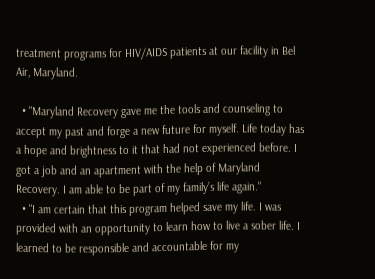treatment programs for HIV/AIDS patients at our facility in Bel Air, Maryland.

  • "Maryland Recovery gave me the tools and counseling to accept my past and forge a new future for myself. Life today has a hope and brightness to it that had not experienced before. I got a job and an apartment with the help of Maryland Recovery. I am able to be part of my family’s life again."
  • "I am certain that this program helped save my life. I was provided with an opportunity to learn how to live a sober life. I learned to be responsible and accountable for my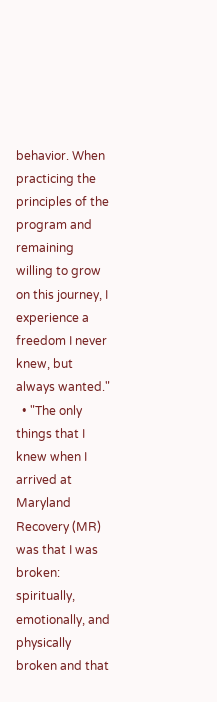behavior. When practicing the principles of the program and remaining willing to grow on this journey, I experience a freedom I never knew, but always wanted."
  • "The only things that I knew when I arrived at Maryland Recovery (MR) was that I was broken: spiritually, emotionally, and physically broken and that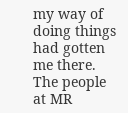my way of doing things had gotten me there. The people at MR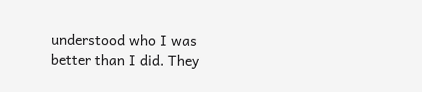understood who I was better than I did. They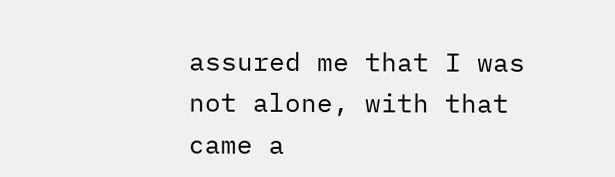assured me that I was not alone, with that came a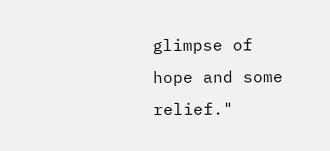glimpse of hope and some relief."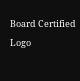Board Certified Logo